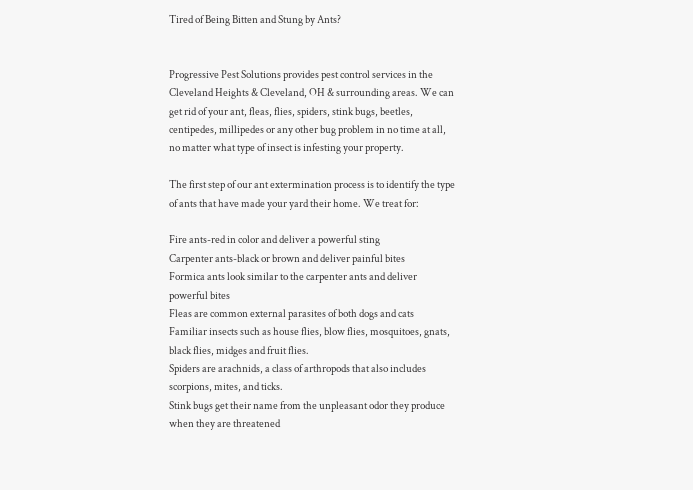Tired of Being Bitten and Stung by Ants?


Progressive Pest Solutions provides pest control services in the Cleveland Heights & Cleveland, OH & surrounding areas. We can get rid of your ant, fleas, flies, spiders, stink bugs, beetles, centipedes, millipedes or any other bug problem in no time at all, no matter what type of insect is infesting your property.

The first step of our ant extermination process is to identify the type of ants that have made your yard their home. We treat for:

Fire ants-red in color and deliver a powerful sting
Carpenter ants-black or brown and deliver painful bites
Formica ants look similar to the carpenter ants and deliver powerful bites
Fleas are common external parasites of both dogs and cats
Familiar insects such as house flies, blow flies, mosquitoes, gnats, black flies, midges and fruit flies.
Spiders are arachnids, a class of arthropods that also includes scorpions, mites, and ticks.
Stink bugs get their name from the unpleasant odor they produce when they are threatened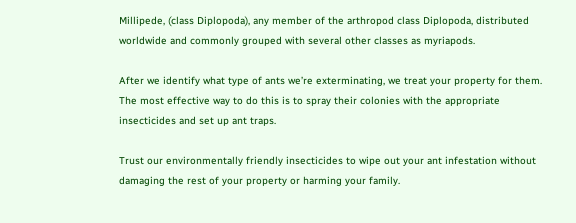Millipede, (class Diplopoda), any member of the arthropod class Diplopoda, distributed worldwide and commonly grouped with several other classes as myriapods.

After we identify what type of ants we’re exterminating, we treat your property for them. The most effective way to do this is to spray their colonies with the appropriate insecticides and set up ant traps.

Trust our environmentally friendly insecticides to wipe out your ant infestation without damaging the rest of your property or harming your family.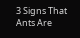3 Signs That Ants Are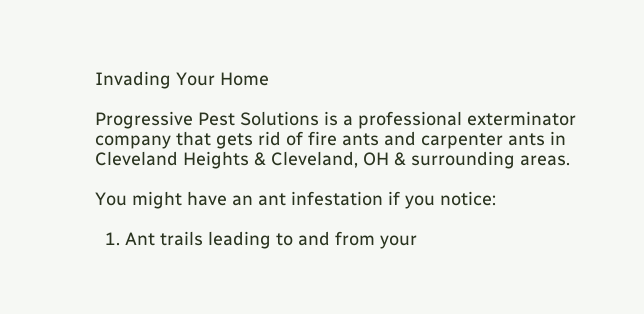Invading Your Home

Progressive Pest Solutions is a professional exterminator company that gets rid of fire ants and carpenter ants in Cleveland Heights & Cleveland, OH & surrounding areas.

You might have an ant infestation if you notice:

  1. Ant trails leading to and from your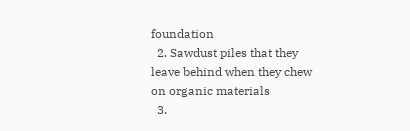foundation
  2. Sawdust piles that they leave behind when they chew on organic materials
  3.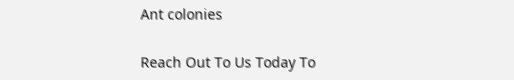Ant colonies

Reach Out To Us Today To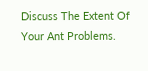Discuss The Extent Of Your Ant Problems.